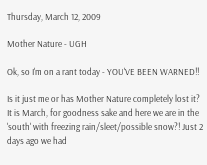Thursday, March 12, 2009

Mother Nature - UGH

Ok, so I'm on a rant today - YOU'VE BEEN WARNED!!

Is it just me or has Mother Nature completely lost it? It is March, for goodness sake and here we are in the 'south' with freezing rain/sleet/possible snow?! Just 2 days ago we had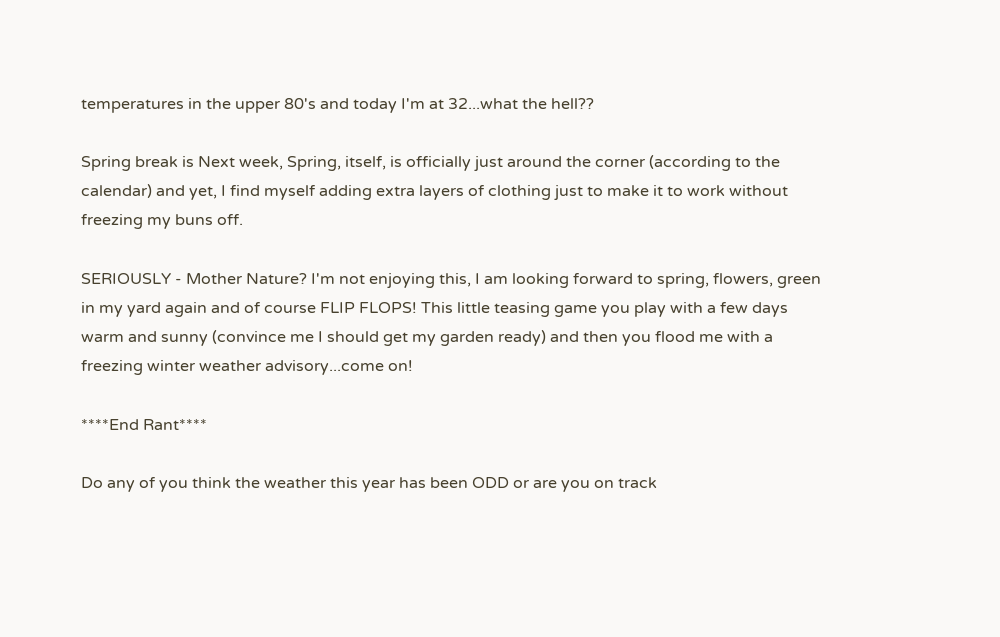temperatures in the upper 80's and today I'm at 32...what the hell??

Spring break is Next week, Spring, itself, is officially just around the corner (according to the calendar) and yet, I find myself adding extra layers of clothing just to make it to work without freezing my buns off.

SERIOUSLY - Mother Nature? I'm not enjoying this, I am looking forward to spring, flowers, green in my yard again and of course FLIP FLOPS! This little teasing game you play with a few days warm and sunny (convince me I should get my garden ready) and then you flood me with a freezing winter weather advisory...come on!

****End Rant****

Do any of you think the weather this year has been ODD or are you on track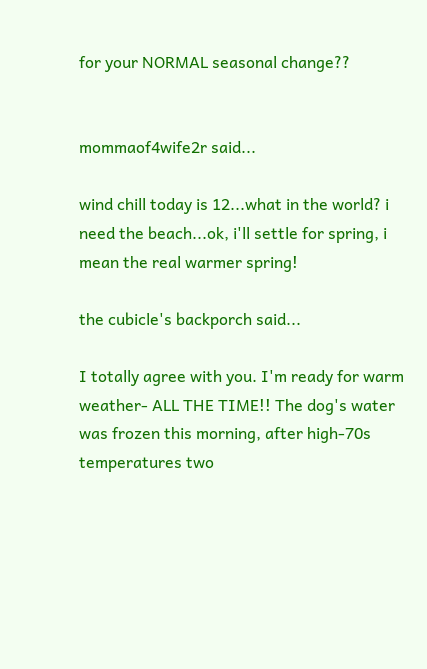for your NORMAL seasonal change??


mommaof4wife2r said...

wind chill today is 12...what in the world? i need the beach...ok, i'll settle for spring, i mean the real warmer spring!

the cubicle's backporch said...

I totally agree with you. I'm ready for warm weather- ALL THE TIME!! The dog's water was frozen this morning, after high-70s temperatures two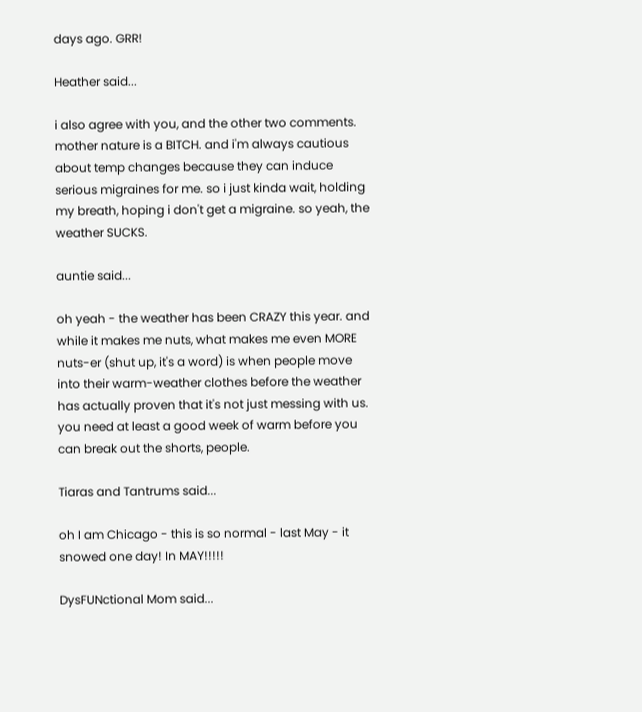days ago. GRR!

Heather said...

i also agree with you, and the other two comments. mother nature is a BITCH. and i'm always cautious about temp changes because they can induce serious migraines for me. so i just kinda wait, holding my breath, hoping i don't get a migraine. so yeah, the weather SUCKS.

auntie said...

oh yeah - the weather has been CRAZY this year. and while it makes me nuts, what makes me even MORE nuts-er (shut up, it's a word) is when people move into their warm-weather clothes before the weather has actually proven that it's not just messing with us. you need at least a good week of warm before you can break out the shorts, people.

Tiaras and Tantrums said...

oh I am Chicago - this is so normal - last May - it snowed one day! In MAY!!!!!

DysFUNctional Mom said...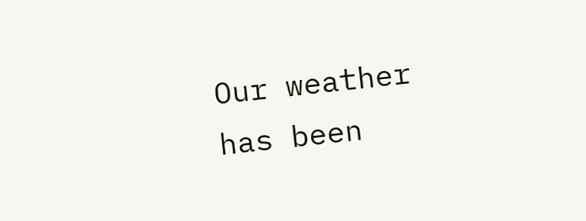Our weather has been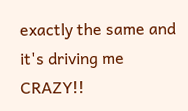exactly the same and it's driving me CRAZY!!